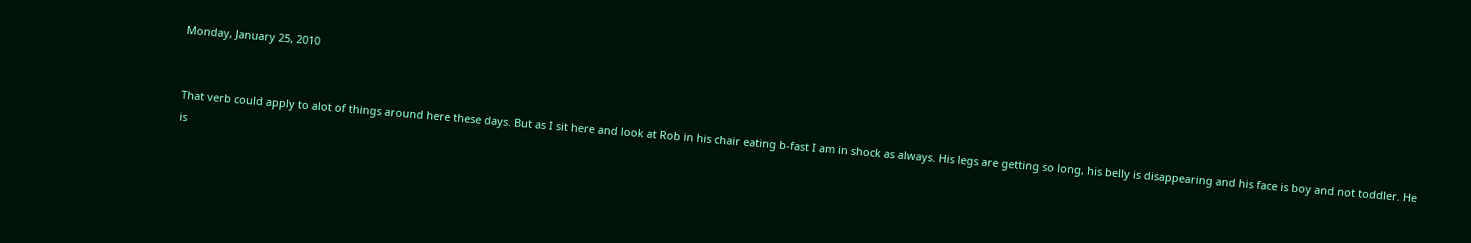Monday, January 25, 2010


That verb could apply to alot of things around here these days. But as I sit here and look at Rob in his chair eating b-fast I am in shock as always. His legs are getting so long, his belly is disappearing and his face is boy and not toddler. He is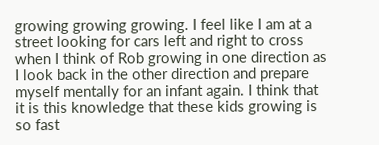growing growing growing. I feel like I am at a street looking for cars left and right to cross when I think of Rob growing in one direction as I look back in the other direction and prepare myself mentally for an infant again. I think that it is this knowledge that these kids growing is so fast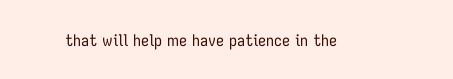that will help me have patience in the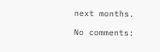next months.

No comments: